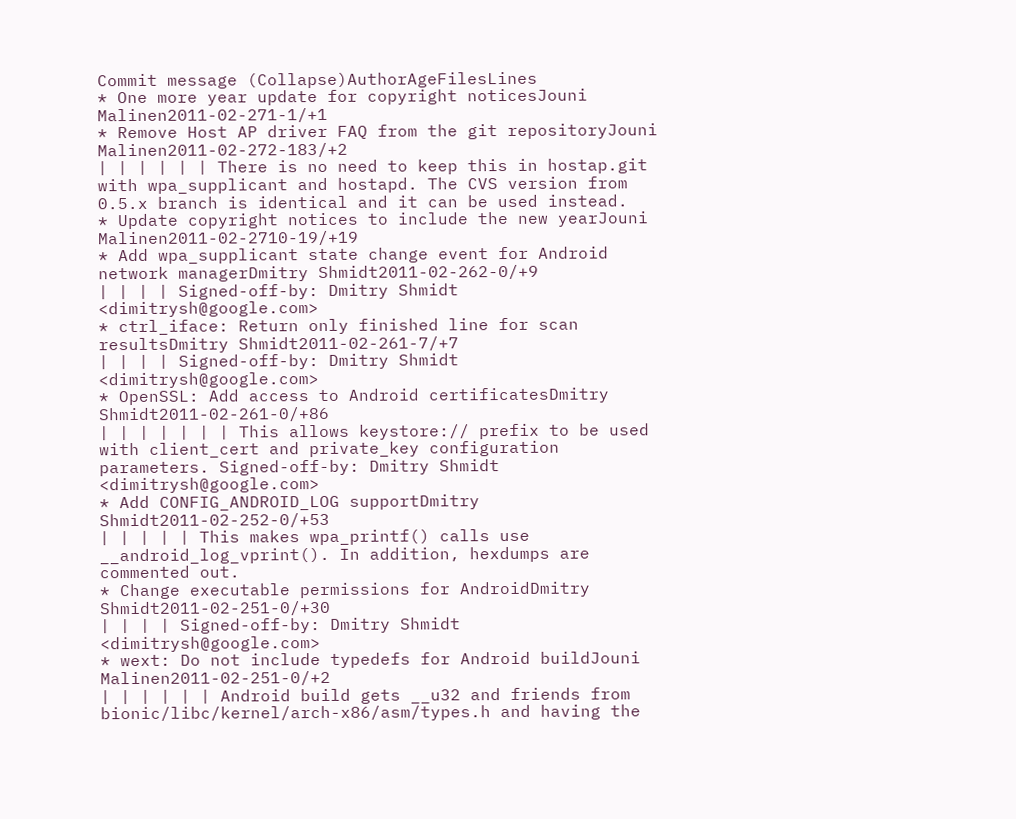Commit message (Collapse)AuthorAgeFilesLines
* One more year update for copyright noticesJouni Malinen2011-02-271-1/+1
* Remove Host AP driver FAQ from the git repositoryJouni Malinen2011-02-272-183/+2
| | | | | | There is no need to keep this in hostap.git with wpa_supplicant and hostapd. The CVS version from 0.5.x branch is identical and it can be used instead.
* Update copyright notices to include the new yearJouni Malinen2011-02-2710-19/+19
* Add wpa_supplicant state change event for Android network managerDmitry Shmidt2011-02-262-0/+9
| | | | Signed-off-by: Dmitry Shmidt <dimitrysh@google.com>
* ctrl_iface: Return only finished line for scan resultsDmitry Shmidt2011-02-261-7/+7
| | | | Signed-off-by: Dmitry Shmidt <dimitrysh@google.com>
* OpenSSL: Add access to Android certificatesDmitry Shmidt2011-02-261-0/+86
| | | | | | | This allows keystore:// prefix to be used with client_cert and private_key configuration parameters. Signed-off-by: Dmitry Shmidt <dimitrysh@google.com>
* Add CONFIG_ANDROID_LOG supportDmitry Shmidt2011-02-252-0/+53
| | | | | This makes wpa_printf() calls use __android_log_vprint(). In addition, hexdumps are commented out.
* Change executable permissions for AndroidDmitry Shmidt2011-02-251-0/+30
| | | | Signed-off-by: Dmitry Shmidt <dimitrysh@google.com>
* wext: Do not include typedefs for Android buildJouni Malinen2011-02-251-0/+2
| | | | | | Android build gets __u32 and friends from bionic/libc/kernel/arch-x86/asm/types.h and having the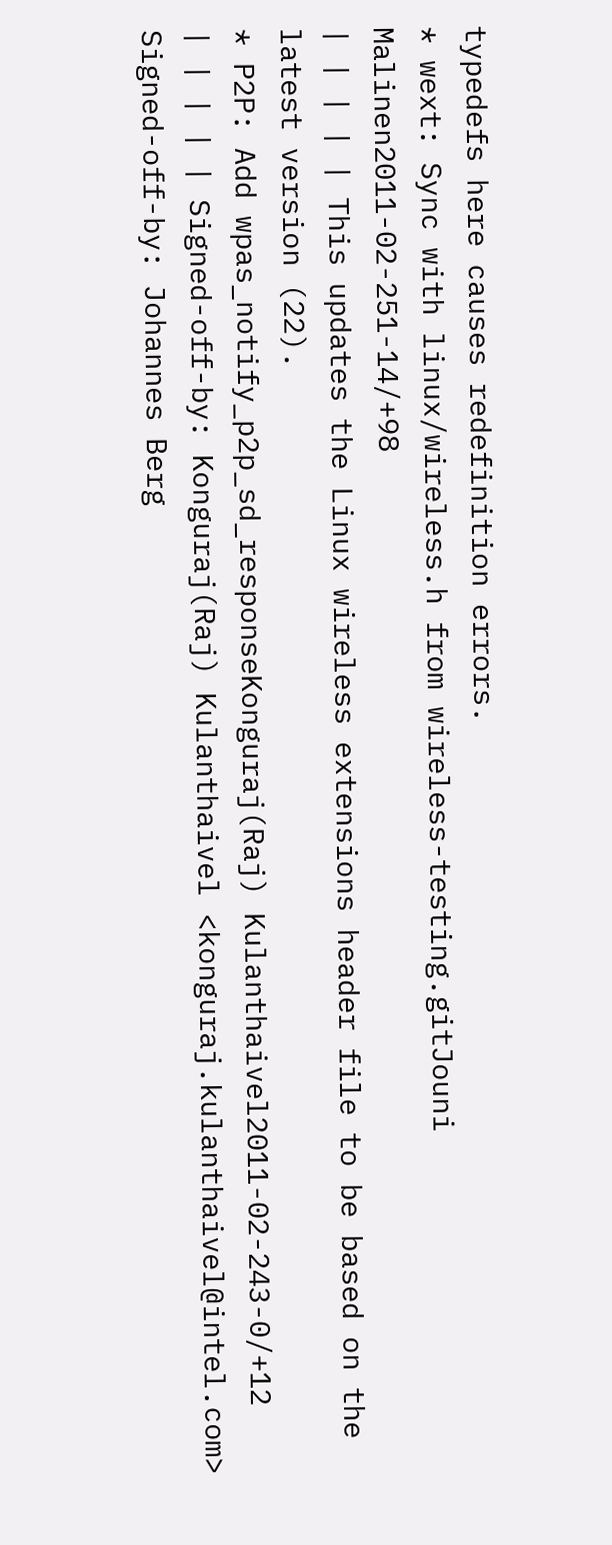typedefs here causes redefinition errors.
* wext: Sync with linux/wireless.h from wireless-testing.gitJouni Malinen2011-02-251-14/+98
| | | | | This updates the Linux wireless extensions header file to be based on the latest version (22).
* P2P: Add wpas_notify_p2p_sd_responseKonguraj(Raj) Kulanthaivel2011-02-243-0/+12
| | | | | Signed-off-by: Konguraj(Raj) Kulanthaivel <konguraj.kulanthaivel@intel.com> Signed-off-by: Johannes Berg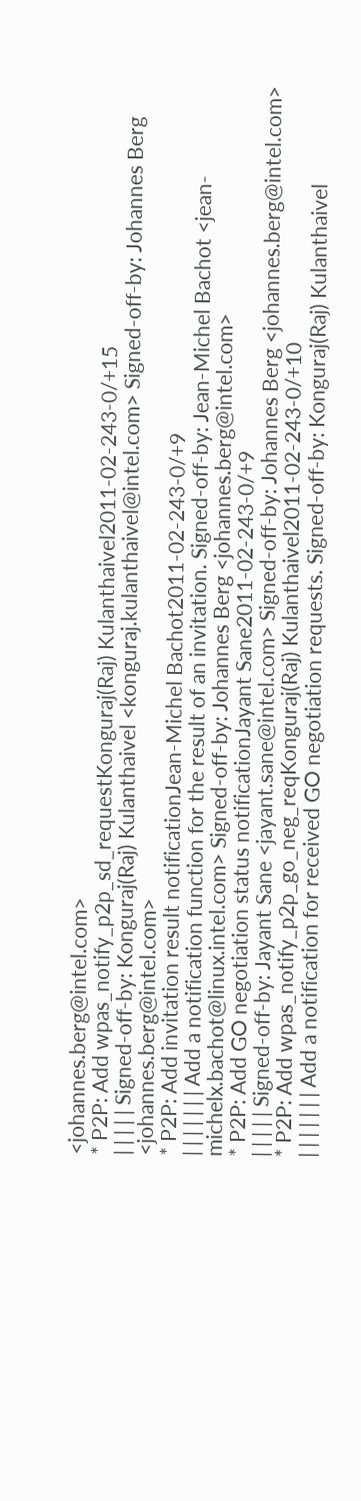<johannes.berg@intel.com>
* P2P: Add wpas_notify_p2p_sd_requestKonguraj(Raj) Kulanthaivel2011-02-243-0/+15
| | | | | Signed-off-by: Konguraj(Raj) Kulanthaivel <konguraj.kulanthaivel@intel.com> Signed-off-by: Johannes Berg <johannes.berg@intel.com>
* P2P: Add invitation result notificationJean-Michel Bachot2011-02-243-0/+9
| | | | | | | Add a notification function for the result of an invitation. Signed-off-by: Jean-Michel Bachot <jean-michelx.bachot@linux.intel.com> Signed-off-by: Johannes Berg <johannes.berg@intel.com>
* P2P: Add GO negotiation status notificationJayant Sane2011-02-243-0/+9
| | | | | Signed-off-by: Jayant Sane <jayant.sane@intel.com> Signed-off-by: Johannes Berg <johannes.berg@intel.com>
* P2P: Add wpas_notify_p2p_go_neg_reqKonguraj(Raj) Kulanthaivel2011-02-243-0/+10
| | | | | | | Add a notification for received GO negotiation requests. Signed-off-by: Konguraj(Raj) Kulanthaivel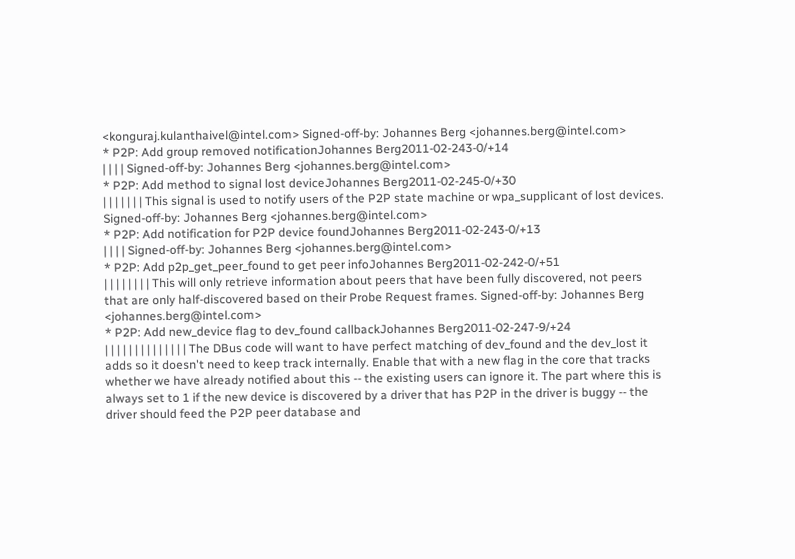<konguraj.kulanthaivel@intel.com> Signed-off-by: Johannes Berg <johannes.berg@intel.com>
* P2P: Add group removed notificationJohannes Berg2011-02-243-0/+14
| | | | Signed-off-by: Johannes Berg <johannes.berg@intel.com>
* P2P: Add method to signal lost deviceJohannes Berg2011-02-245-0/+30
| | | | | | | This signal is used to notify users of the P2P state machine or wpa_supplicant of lost devices. Signed-off-by: Johannes Berg <johannes.berg@intel.com>
* P2P: Add notification for P2P device foundJohannes Berg2011-02-243-0/+13
| | | | Signed-off-by: Johannes Berg <johannes.berg@intel.com>
* P2P: Add p2p_get_peer_found to get peer infoJohannes Berg2011-02-242-0/+51
| | | | | | | | This will only retrieve information about peers that have been fully discovered, not peers that are only half-discovered based on their Probe Request frames. Signed-off-by: Johannes Berg <johannes.berg@intel.com>
* P2P: Add new_device flag to dev_found callbackJohannes Berg2011-02-247-9/+24
| | | | | | | | | | | | | | The DBus code will want to have perfect matching of dev_found and the dev_lost it adds so it doesn't need to keep track internally. Enable that with a new flag in the core that tracks whether we have already notified about this -- the existing users can ignore it. The part where this is always set to 1 if the new device is discovered by a driver that has P2P in the driver is buggy -- the driver should feed the P2P peer database and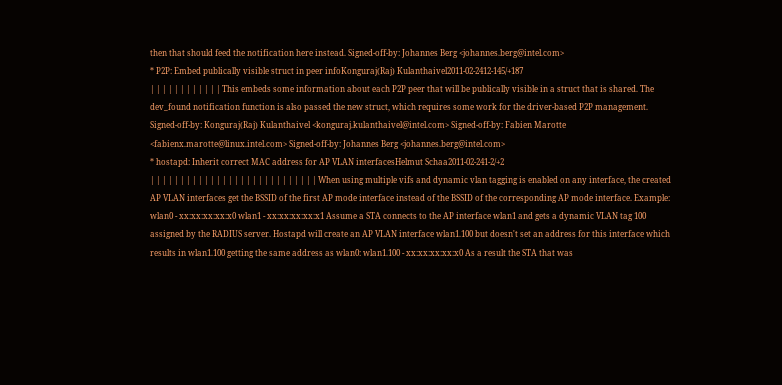then that should feed the notification here instead. Signed-off-by: Johannes Berg <johannes.berg@intel.com>
* P2P: Embed publically visible struct in peer infoKonguraj(Raj) Kulanthaivel2011-02-2412-145/+187
| | | | | | | | | | | | This embeds some information about each P2P peer that will be publically visible in a struct that is shared. The dev_found notification function is also passed the new struct, which requires some work for the driver-based P2P management. Signed-off-by: Konguraj(Raj) Kulanthaivel <konguraj.kulanthaivel@intel.com> Signed-off-by: Fabien Marotte <fabienx.marotte@linux.intel.com> Signed-off-by: Johannes Berg <johannes.berg@intel.com>
* hostapd: Inherit correct MAC address for AP VLAN interfacesHelmut Schaa2011-02-241-2/+2
| | | | | | | | | | | | | | | | | | | | | | | | | | | | When using multiple vifs and dynamic vlan tagging is enabled on any interface, the created AP VLAN interfaces get the BSSID of the first AP mode interface instead of the BSSID of the corresponding AP mode interface. Example: wlan0 - xx:xx:xx:xx:x0 wlan1 - xx:xx:xx:xx:x1 Assume a STA connects to the AP interface wlan1 and gets a dynamic VLAN tag 100 assigned by the RADIUS server. Hostapd will create an AP VLAN interface wlan1.100 but doesn't set an address for this interface which results in wlan1.100 getting the same address as wlan0: wlan1.100 - xx:xx:xx:xx:x0 As a result the STA that was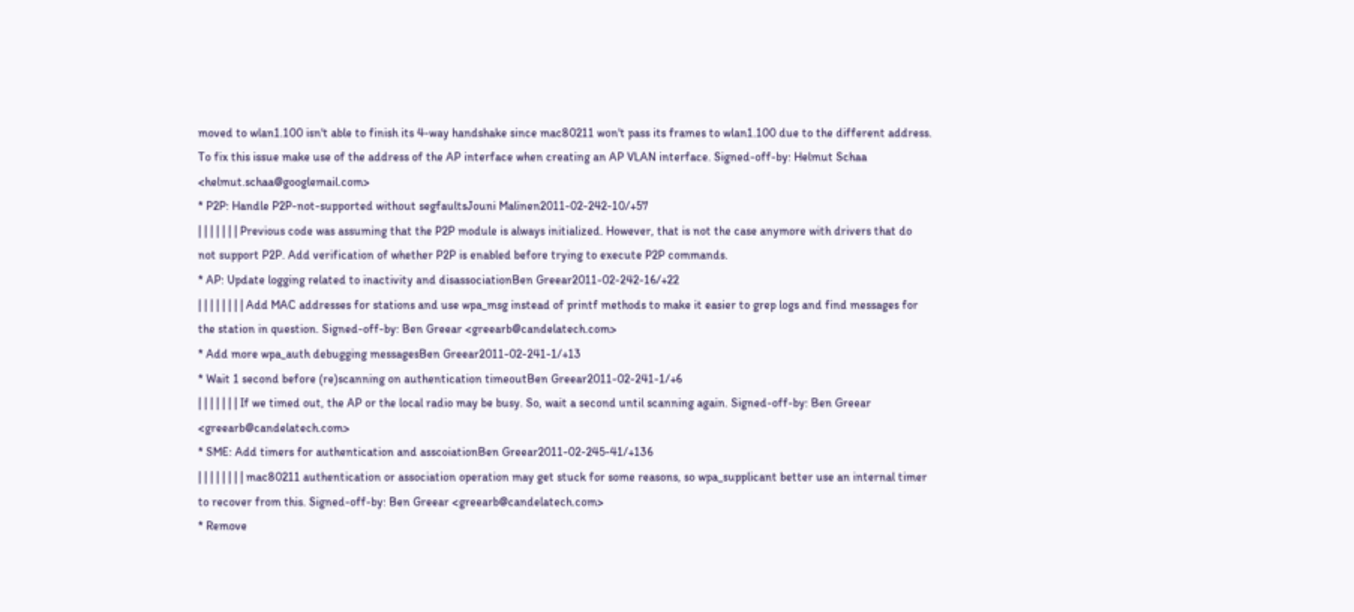moved to wlan1.100 isn't able to finish its 4-way handshake since mac80211 won't pass its frames to wlan1.100 due to the different address. To fix this issue make use of the address of the AP interface when creating an AP VLAN interface. Signed-off-by: Helmut Schaa <helmut.schaa@googlemail.com>
* P2P: Handle P2P-not-supported without segfaultsJouni Malinen2011-02-242-10/+57
| | | | | | | Previous code was assuming that the P2P module is always initialized. However, that is not the case anymore with drivers that do not support P2P. Add verification of whether P2P is enabled before trying to execute P2P commands.
* AP: Update logging related to inactivity and disassociationBen Greear2011-02-242-16/+22
| | | | | | | | Add MAC addresses for stations and use wpa_msg instead of printf methods to make it easier to grep logs and find messages for the station in question. Signed-off-by: Ben Greear <greearb@candelatech.com>
* Add more wpa_auth debugging messagesBen Greear2011-02-241-1/+13
* Wait 1 second before (re)scanning on authentication timeoutBen Greear2011-02-241-1/+6
| | | | | | | If we timed out, the AP or the local radio may be busy. So, wait a second until scanning again. Signed-off-by: Ben Greear <greearb@candelatech.com>
* SME: Add timers for authentication and asscoiationBen Greear2011-02-245-41/+136
| | | | | | | | mac80211 authentication or association operation may get stuck for some reasons, so wpa_supplicant better use an internal timer to recover from this. Signed-off-by: Ben Greear <greearb@candelatech.com>
* Remove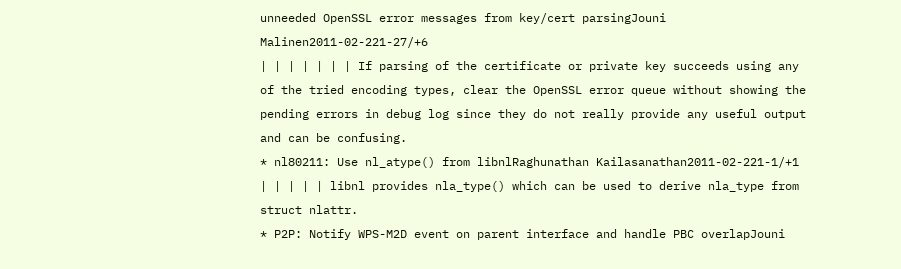unneeded OpenSSL error messages from key/cert parsingJouni Malinen2011-02-221-27/+6
| | | | | | | If parsing of the certificate or private key succeeds using any of the tried encoding types, clear the OpenSSL error queue without showing the pending errors in debug log since they do not really provide any useful output and can be confusing.
* nl80211: Use nl_atype() from libnlRaghunathan Kailasanathan2011-02-221-1/+1
| | | | | libnl provides nla_type() which can be used to derive nla_type from struct nlattr.
* P2P: Notify WPS-M2D event on parent interface and handle PBC overlapJouni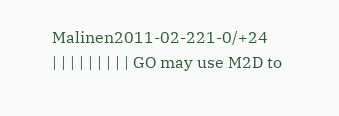Malinen2011-02-221-0/+24
| | | | | | | | | GO may use M2D to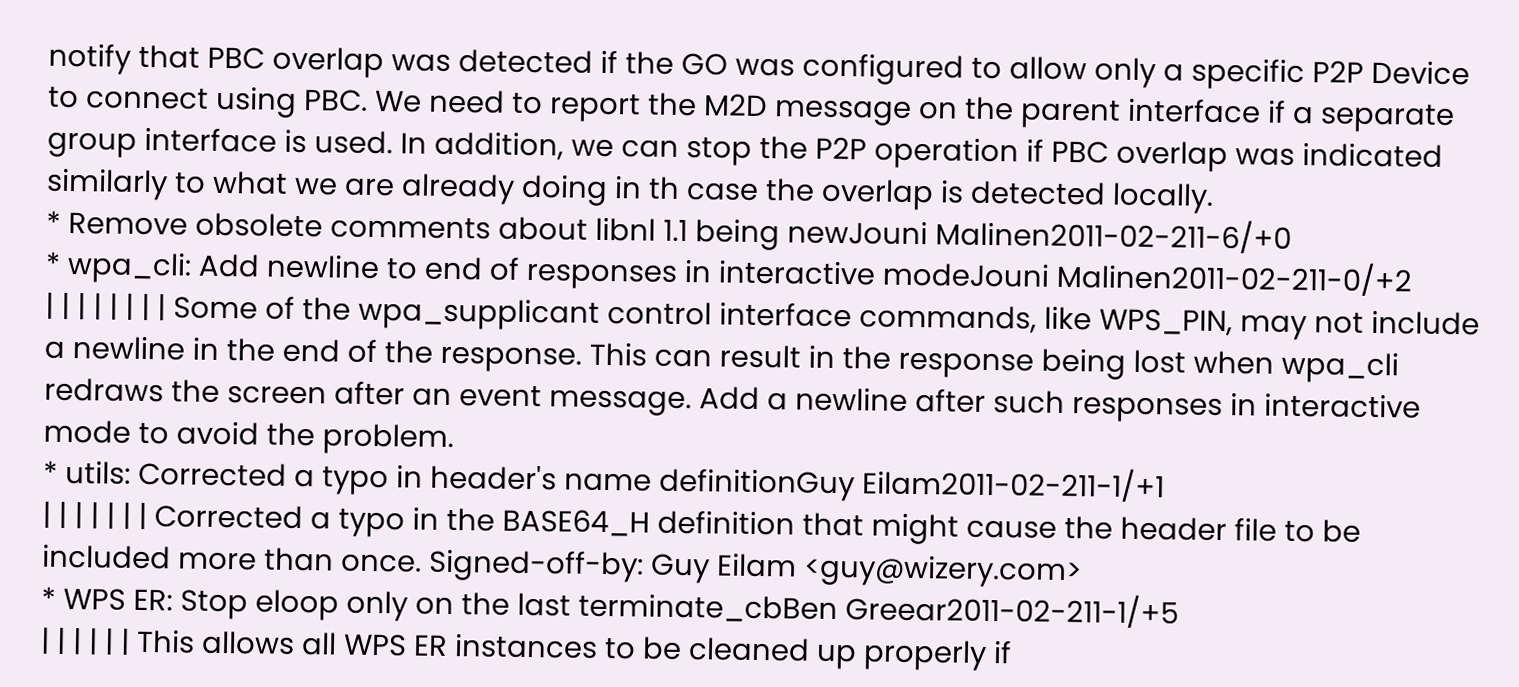notify that PBC overlap was detected if the GO was configured to allow only a specific P2P Device to connect using PBC. We need to report the M2D message on the parent interface if a separate group interface is used. In addition, we can stop the P2P operation if PBC overlap was indicated similarly to what we are already doing in th case the overlap is detected locally.
* Remove obsolete comments about libnl 1.1 being newJouni Malinen2011-02-211-6/+0
* wpa_cli: Add newline to end of responses in interactive modeJouni Malinen2011-02-211-0/+2
| | | | | | | | Some of the wpa_supplicant control interface commands, like WPS_PIN, may not include a newline in the end of the response. This can result in the response being lost when wpa_cli redraws the screen after an event message. Add a newline after such responses in interactive mode to avoid the problem.
* utils: Corrected a typo in header's name definitionGuy Eilam2011-02-211-1/+1
| | | | | | | Corrected a typo in the BASE64_H definition that might cause the header file to be included more than once. Signed-off-by: Guy Eilam <guy@wizery.com>
* WPS ER: Stop eloop only on the last terminate_cbBen Greear2011-02-211-1/+5
| | | | | | This allows all WPS ER instances to be cleaned up properly if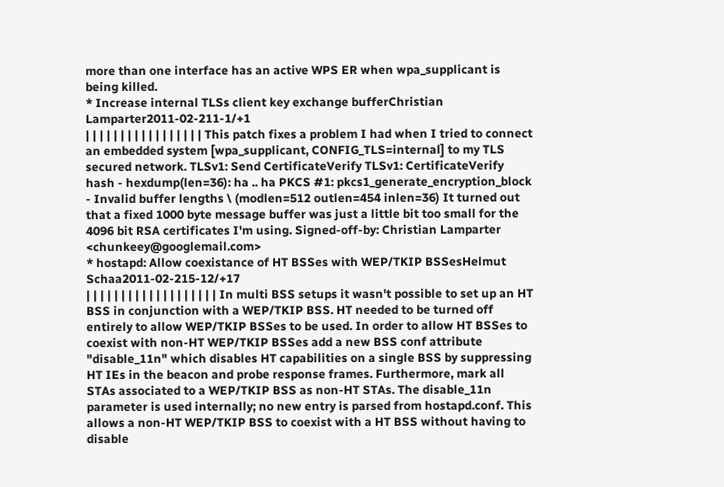more than one interface has an active WPS ER when wpa_supplicant is being killed.
* Increase internal TLSs client key exchange bufferChristian Lamparter2011-02-211-1/+1
| | | | | | | | | | | | | | | | | This patch fixes a problem I had when I tried to connect an embedded system [wpa_supplicant, CONFIG_TLS=internal] to my TLS secured network. TLSv1: Send CertificateVerify TLSv1: CertificateVerify hash - hexdump(len=36): ha .. ha PKCS #1: pkcs1_generate_encryption_block - Invalid buffer lengths \ (modlen=512 outlen=454 inlen=36) It turned out that a fixed 1000 byte message buffer was just a little bit too small for the 4096 bit RSA certificates I'm using. Signed-off-by: Christian Lamparter <chunkeey@googlemail.com>
* hostapd: Allow coexistance of HT BSSes with WEP/TKIP BSSesHelmut Schaa2011-02-215-12/+17
| | | | | | | | | | | | | | | | | | | In multi BSS setups it wasn't possible to set up an HT BSS in conjunction with a WEP/TKIP BSS. HT needed to be turned off entirely to allow WEP/TKIP BSSes to be used. In order to allow HT BSSes to coexist with non-HT WEP/TKIP BSSes add a new BSS conf attribute "disable_11n" which disables HT capabilities on a single BSS by suppressing HT IEs in the beacon and probe response frames. Furthermore, mark all STAs associated to a WEP/TKIP BSS as non-HT STAs. The disable_11n parameter is used internally; no new entry is parsed from hostapd.conf. This allows a non-HT WEP/TKIP BSS to coexist with a HT BSS without having to disable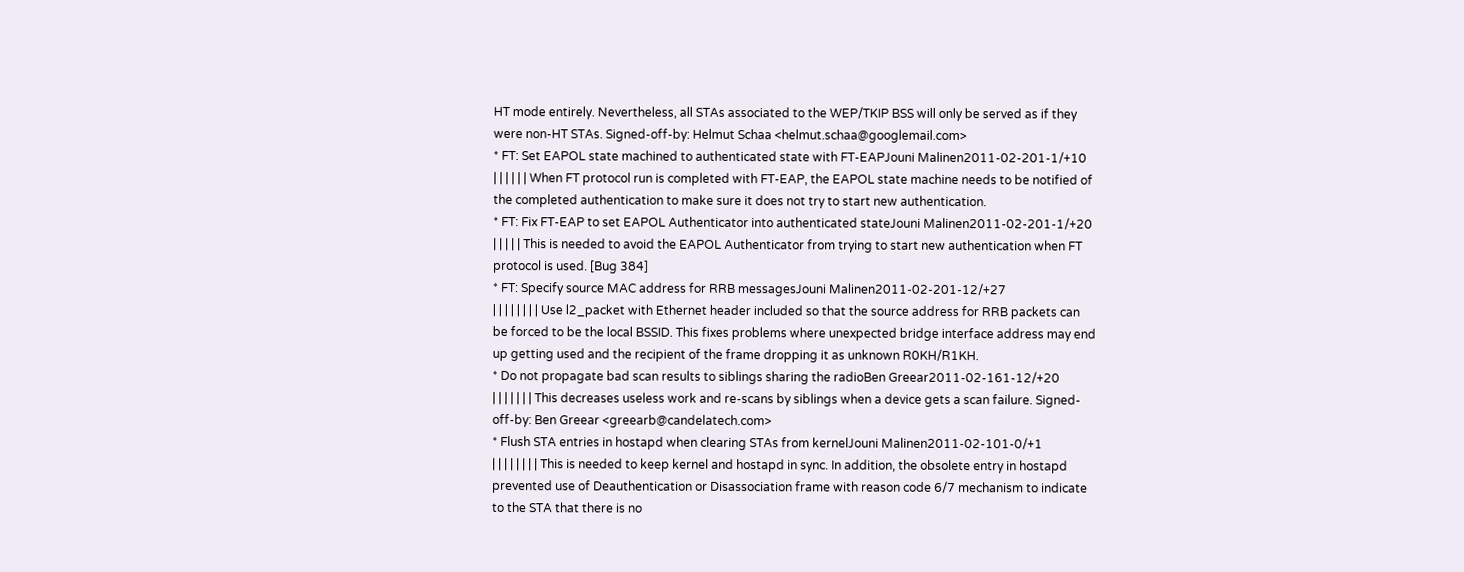HT mode entirely. Nevertheless, all STAs associated to the WEP/TKIP BSS will only be served as if they were non-HT STAs. Signed-off-by: Helmut Schaa <helmut.schaa@googlemail.com>
* FT: Set EAPOL state machined to authenticated state with FT-EAPJouni Malinen2011-02-201-1/+10
| | | | | | When FT protocol run is completed with FT-EAP, the EAPOL state machine needs to be notified of the completed authentication to make sure it does not try to start new authentication.
* FT: Fix FT-EAP to set EAPOL Authenticator into authenticated stateJouni Malinen2011-02-201-1/+20
| | | | | This is needed to avoid the EAPOL Authenticator from trying to start new authentication when FT protocol is used. [Bug 384]
* FT: Specify source MAC address for RRB messagesJouni Malinen2011-02-201-12/+27
| | | | | | | | Use l2_packet with Ethernet header included so that the source address for RRB packets can be forced to be the local BSSID. This fixes problems where unexpected bridge interface address may end up getting used and the recipient of the frame dropping it as unknown R0KH/R1KH.
* Do not propagate bad scan results to siblings sharing the radioBen Greear2011-02-161-12/+20
| | | | | | | This decreases useless work and re-scans by siblings when a device gets a scan failure. Signed-off-by: Ben Greear <greearb@candelatech.com>
* Flush STA entries in hostapd when clearing STAs from kernelJouni Malinen2011-02-101-0/+1
| | | | | | | | This is needed to keep kernel and hostapd in sync. In addition, the obsolete entry in hostapd prevented use of Deauthentication or Disassociation frame with reason code 6/7 mechanism to indicate to the STA that there is no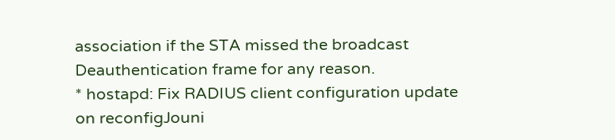association if the STA missed the broadcast Deauthentication frame for any reason.
* hostapd: Fix RADIUS client configuration update on reconfigJouni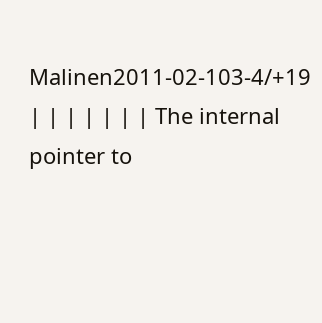Malinen2011-02-103-4/+19
| | | | | | | The internal pointer to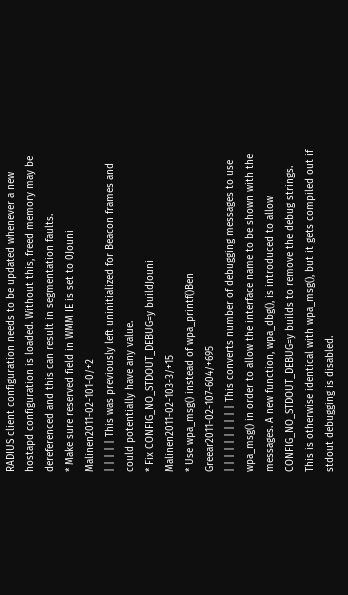RADIUS client configuration needs to be updated whenever a new hostapd configuration is loaded. Without this, freed memory may be dereferenced and this can result in segmentation faults.
* Make sure reserved field in WMM IE is set to 0Jouni Malinen2011-02-101-0/+2
| | | | | This was previously left uninitialized for Beacon frames and could potentially have any value.
* Fix CONFIG_NO_STDOUT_DEBUG=y buildJouni Malinen2011-02-103-3/+15
* Use wpa_msg() instead of wpa_printf()Ben Greear2011-02-107-604/+695
| | | | | | | | | | This converts number of debugging messages to use wpa_msg() in order to allow the interface name to be shown with the messages. A new function, wpa_dbg(), is introduced to allow CONFIG_NO_STDOUT_DEBUG=y builds to remove the debug strings. This is otherwise identical with wpa_msg(), but it gets compiled out if stdout debugging is disabled.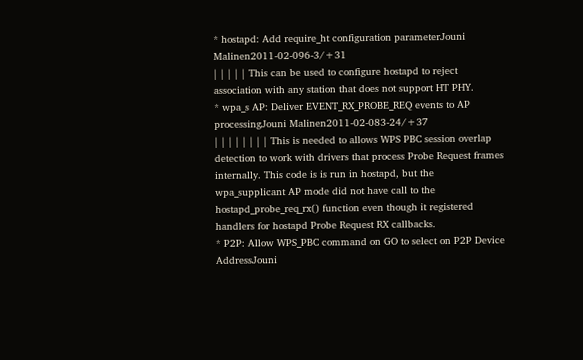* hostapd: Add require_ht configuration parameterJouni Malinen2011-02-096-3/+31
| | | | | This can be used to configure hostapd to reject association with any station that does not support HT PHY.
* wpa_s AP: Deliver EVENT_RX_PROBE_REQ events to AP processingJouni Malinen2011-02-083-24/+37
| | | | | | | | This is needed to allows WPS PBC session overlap detection to work with drivers that process Probe Request frames internally. This code is is run in hostapd, but the wpa_supplicant AP mode did not have call to the hostapd_probe_req_rx() function even though it registered handlers for hostapd Probe Request RX callbacks.
* P2P: Allow WPS_PBC command on GO to select on P2P Device AddressJouni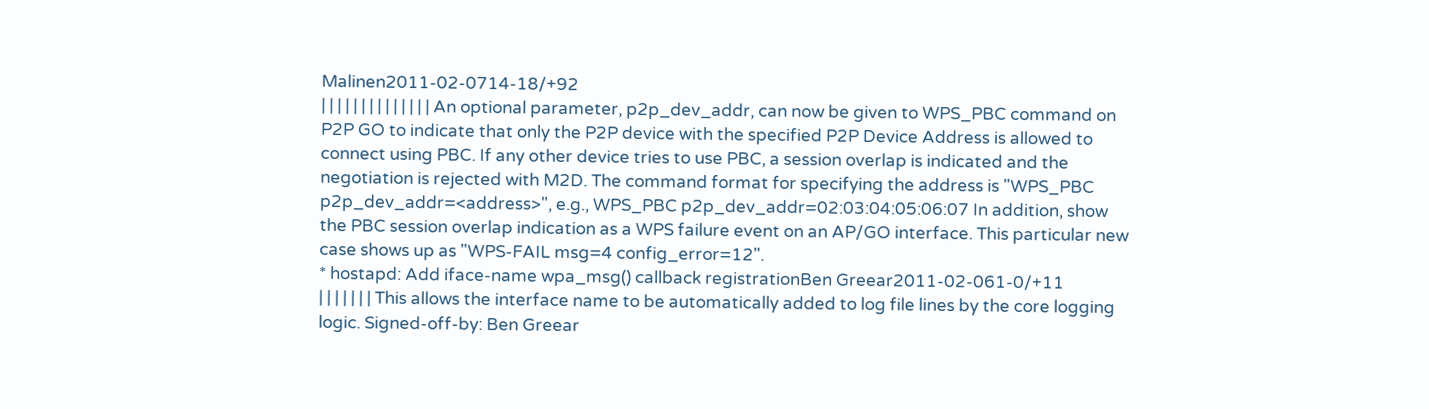Malinen2011-02-0714-18/+92
| | | | | | | | | | | | | | An optional parameter, p2p_dev_addr, can now be given to WPS_PBC command on P2P GO to indicate that only the P2P device with the specified P2P Device Address is allowed to connect using PBC. If any other device tries to use PBC, a session overlap is indicated and the negotiation is rejected with M2D. The command format for specifying the address is "WPS_PBC p2p_dev_addr=<address>", e.g., WPS_PBC p2p_dev_addr=02:03:04:05:06:07 In addition, show the PBC session overlap indication as a WPS failure event on an AP/GO interface. This particular new case shows up as "WPS-FAIL msg=4 config_error=12".
* hostapd: Add iface-name wpa_msg() callback registrationBen Greear2011-02-061-0/+11
| | | | | | | This allows the interface name to be automatically added to log file lines by the core logging logic. Signed-off-by: Ben Greear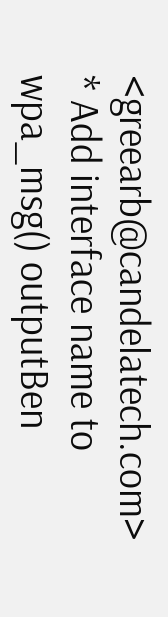<greearb@candelatech.com>
* Add interface name to wpa_msg() outputBen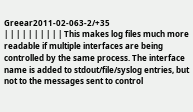Greear2011-02-063-2/+35
| | | | | | | | | | This makes log files much more readable if multiple interfaces are being controlled by the same process. The interface name is added to stdout/file/syslog entries, but not to the messages sent to control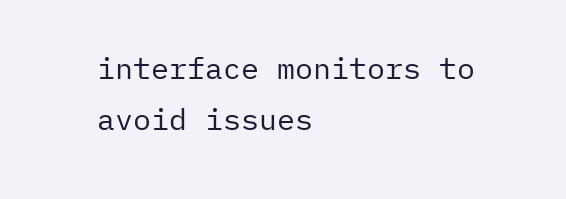interface monitors to avoid issues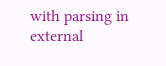with parsing in external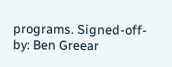programs. Signed-off-by: Ben Greear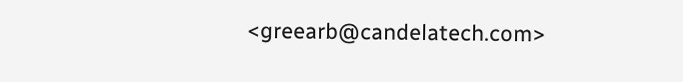<greearb@candelatech.com>